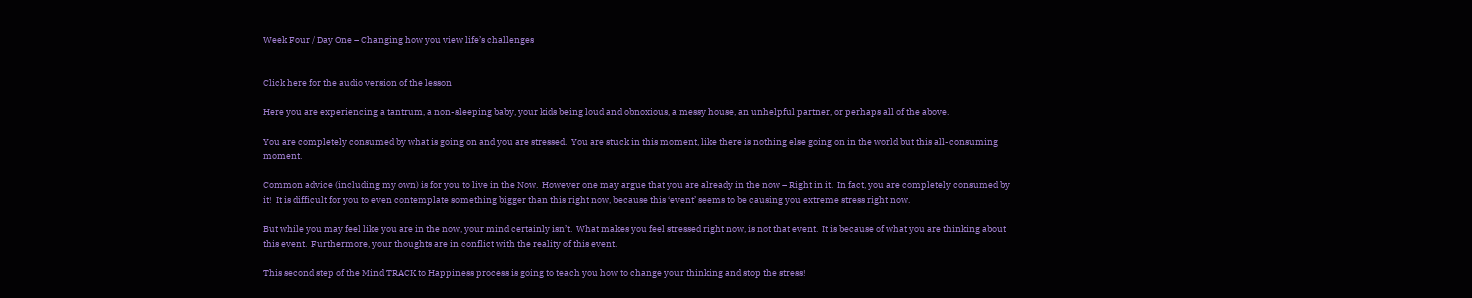Week Four / Day One – Changing how you view life’s challenges


Click here for the audio version of the lesson

Here you are experiencing a tantrum, a non-sleeping baby, your kids being loud and obnoxious, a messy house, an unhelpful partner, or perhaps all of the above.

You are completely consumed by what is going on and you are stressed.  You are stuck in this moment, like there is nothing else going on in the world but this all-consuming moment.

Common advice (including my own) is for you to live in the Now.  However one may argue that you are already in the now – Right in it.  In fact, you are completely consumed by it!  It is difficult for you to even contemplate something bigger than this right now, because this ‘event’ seems to be causing you extreme stress right now.

But while you may feel like you are in the now, your mind certainly isn’t.  What makes you feel stressed right now, is not that event.  It is because of what you are thinking about this event.  Furthermore, your thoughts are in conflict with the reality of this event.

This second step of the Mind TRACK to Happiness process is going to teach you how to change your thinking and stop the stress!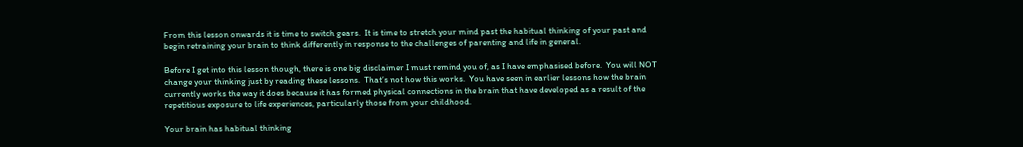From this lesson onwards it is time to switch gears.  It is time to stretch your mind past the habitual thinking of your past and begin retraining your brain to think differently in response to the challenges of parenting and life in general.

Before I get into this lesson though, there is one big disclaimer I must remind you of, as I have emphasised before.  You will NOT change your thinking just by reading these lessons.  That’s not how this works.  You have seen in earlier lessons how the brain currently works the way it does because it has formed physical connections in the brain that have developed as a result of the repetitious exposure to life experiences, particularly those from your childhood.

Your brain has habitual thinking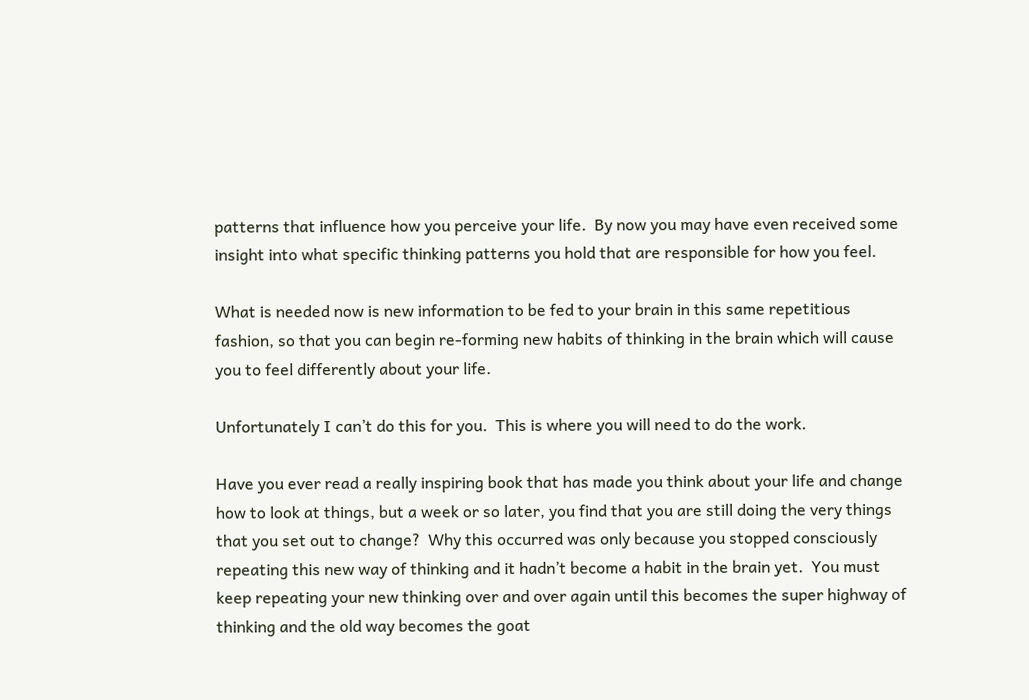patterns that influence how you perceive your life.  By now you may have even received some insight into what specific thinking patterns you hold that are responsible for how you feel.

What is needed now is new information to be fed to your brain in this same repetitious fashion, so that you can begin re-forming new habits of thinking in the brain which will cause you to feel differently about your life.

Unfortunately I can’t do this for you.  This is where you will need to do the work.

Have you ever read a really inspiring book that has made you think about your life and change how to look at things, but a week or so later, you find that you are still doing the very things that you set out to change?  Why this occurred was only because you stopped consciously repeating this new way of thinking and it hadn’t become a habit in the brain yet.  You must keep repeating your new thinking over and over again until this becomes the super highway of thinking and the old way becomes the goat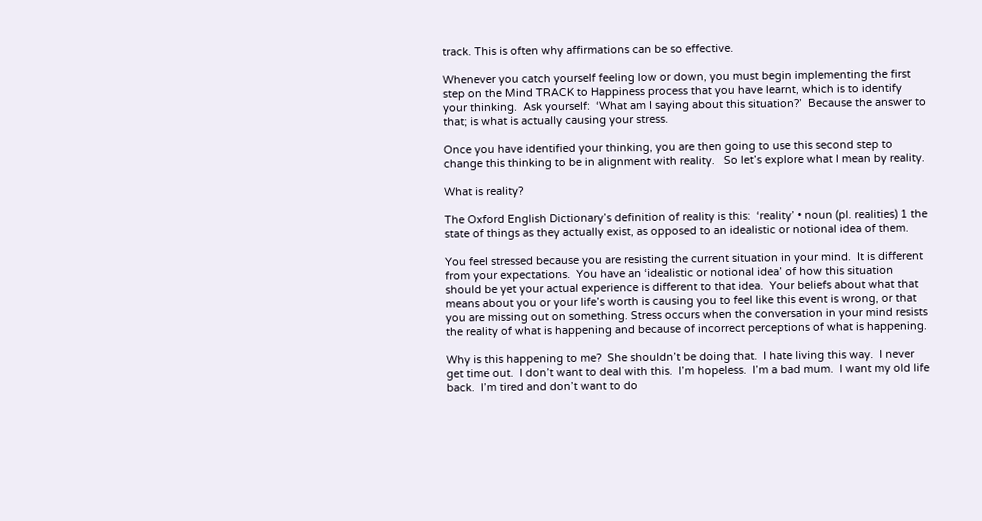track. This is often why affirmations can be so effective.

Whenever you catch yourself feeling low or down, you must begin implementing the first step on the Mind TRACK to Happiness process that you have learnt, which is to identify your thinking.  Ask yourself:  ‘What am I saying about this situation?’  Because the answer to that; is what is actually causing your stress.

Once you have identified your thinking, you are then going to use this second step to change this thinking to be in alignment with reality.   So let’s explore what I mean by reality.

What is reality?

The Oxford English Dictionary’s definition of reality is this:  ‘reality’ • noun (pl. realities) 1 the state of things as they actually exist, as opposed to an idealistic or notional idea of them.

You feel stressed because you are resisting the current situation in your mind.  It is different from your expectations.  You have an ‘idealistic or notional idea’ of how this situation should be yet your actual experience is different to that idea.  Your beliefs about what that means about you or your life’s worth is causing you to feel like this event is wrong, or that you are missing out on something. Stress occurs when the conversation in your mind resists the reality of what is happening and because of incorrect perceptions of what is happening.

Why is this happening to me?  She shouldn’t be doing that.  I hate living this way.  I never get time out.  I don’t want to deal with this.  I’m hopeless.  I’m a bad mum.  I want my old life back.  I’m tired and don’t want to do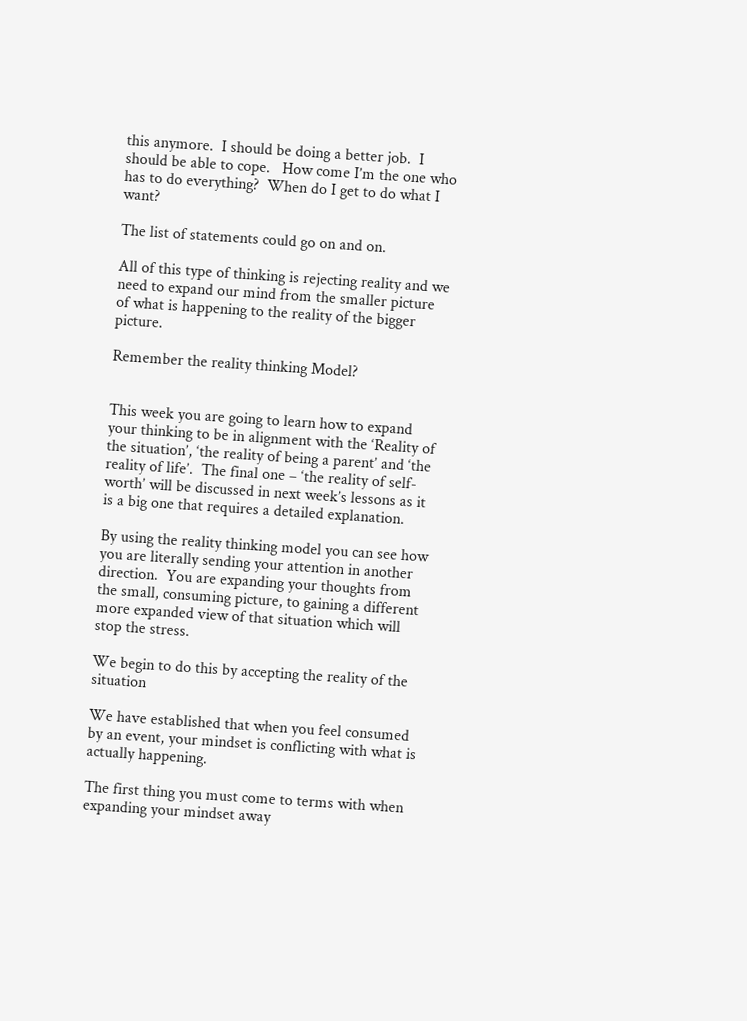this anymore.  I should be doing a better job.  I should be able to cope.   How come I’m the one who has to do everything?  When do I get to do what I want?

The list of statements could go on and on.

All of this type of thinking is rejecting reality and we need to expand our mind from the smaller picture of what is happening to the reality of the bigger picture.

Remember the reality thinking Model?


This week you are going to learn how to expand your thinking to be in alignment with the ‘Reality of the situation’, ‘the reality of being a parent’ and ‘the reality of life’.  The final one – ‘the reality of self-worth’ will be discussed in next week’s lessons as it is a big one that requires a detailed explanation.

By using the reality thinking model you can see how you are literally sending your attention in another direction.  You are expanding your thoughts from the small, consuming picture, to gaining a different more expanded view of that situation which will stop the stress.

We begin to do this by accepting the reality of the situation

We have established that when you feel consumed by an event, your mindset is conflicting with what is actually happening.

The first thing you must come to terms with when expanding your mindset away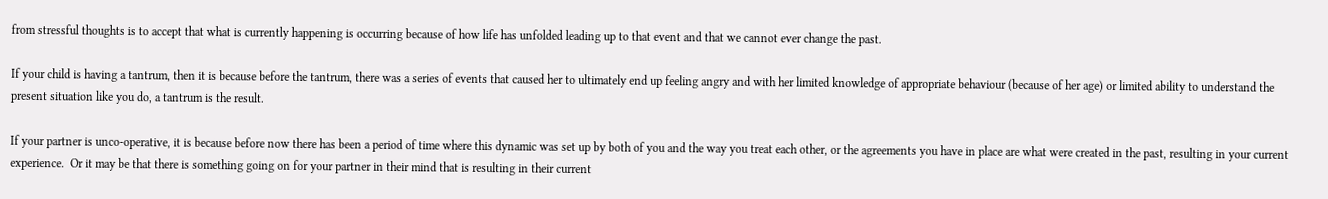from stressful thoughts is to accept that what is currently happening is occurring because of how life has unfolded leading up to that event and that we cannot ever change the past.

If your child is having a tantrum, then it is because before the tantrum, there was a series of events that caused her to ultimately end up feeling angry and with her limited knowledge of appropriate behaviour (because of her age) or limited ability to understand the present situation like you do, a tantrum is the result.

If your partner is unco-operative, it is because before now there has been a period of time where this dynamic was set up by both of you and the way you treat each other, or the agreements you have in place are what were created in the past, resulting in your current experience.  Or it may be that there is something going on for your partner in their mind that is resulting in their current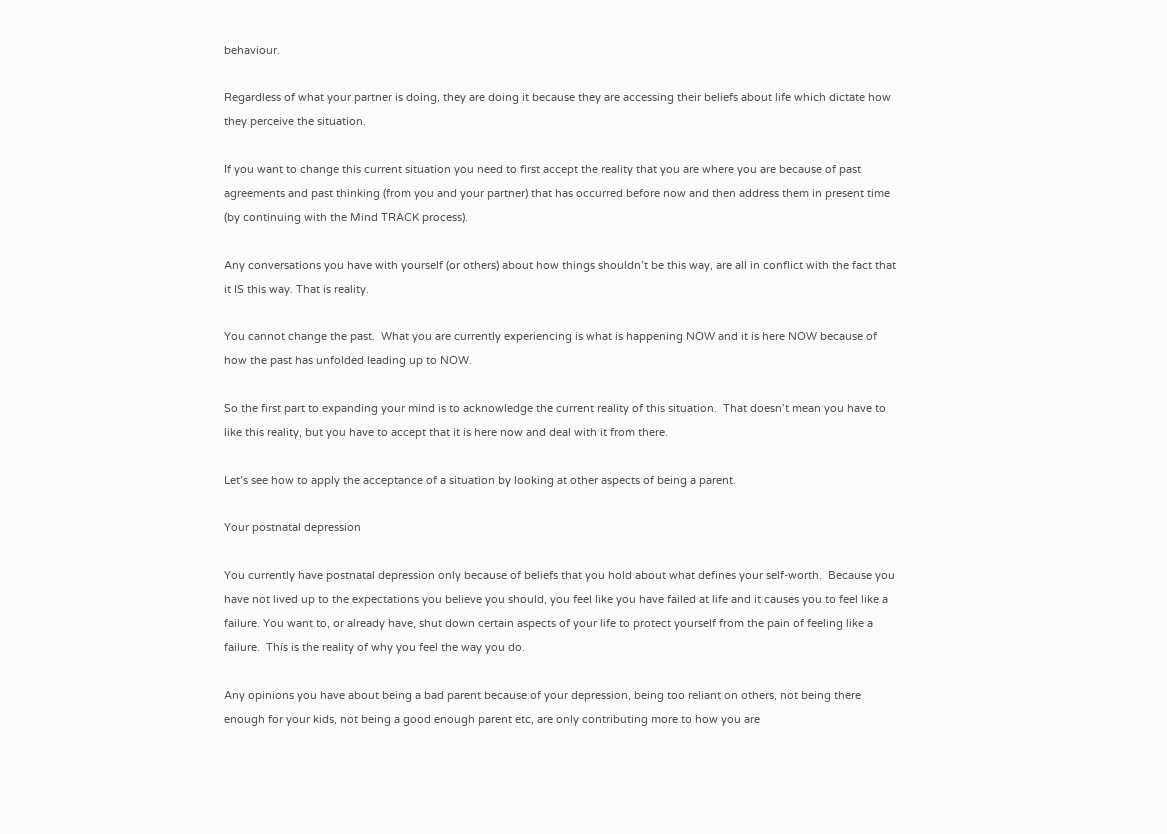behaviour.

Regardless of what your partner is doing, they are doing it because they are accessing their beliefs about life which dictate how they perceive the situation.

If you want to change this current situation you need to first accept the reality that you are where you are because of past agreements and past thinking (from you and your partner) that has occurred before now and then address them in present time (by continuing with the Mind TRACK process).

Any conversations you have with yourself (or others) about how things shouldn’t be this way, are all in conflict with the fact that it IS this way. That is reality.

You cannot change the past.  What you are currently experiencing is what is happening NOW and it is here NOW because of how the past has unfolded leading up to NOW.

So the first part to expanding your mind is to acknowledge the current reality of this situation.  That doesn’t mean you have to like this reality, but you have to accept that it is here now and deal with it from there.

Let’s see how to apply the acceptance of a situation by looking at other aspects of being a parent.

Your postnatal depression

You currently have postnatal depression only because of beliefs that you hold about what defines your self-worth.  Because you have not lived up to the expectations you believe you should, you feel like you have failed at life and it causes you to feel like a failure. You want to, or already have, shut down certain aspects of your life to protect yourself from the pain of feeling like a failure.  This is the reality of why you feel the way you do.

Any opinions you have about being a bad parent because of your depression, being too reliant on others, not being there enough for your kids, not being a good enough parent etc, are only contributing more to how you are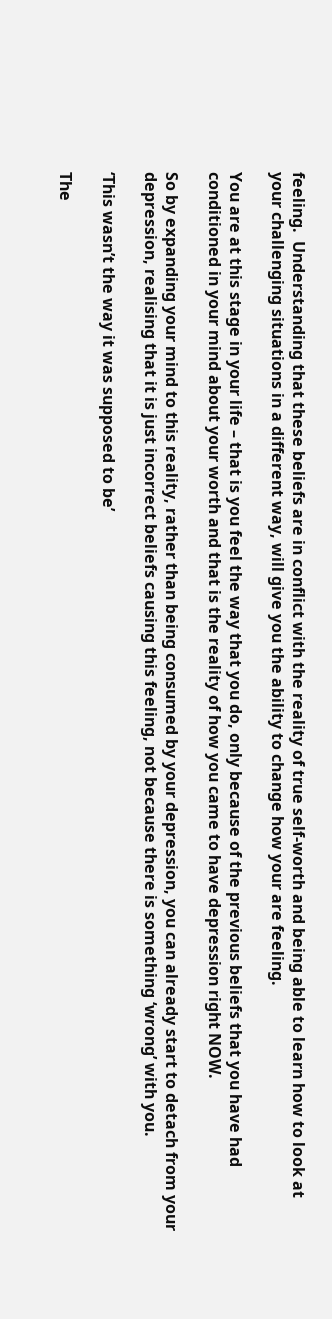feeling.  Understanding that these beliefs are in conflict with the reality of true self-worth and being able to learn how to look at your challenging situations in a different way, will give you the ability to change how your are feeling.

You are at this stage in your life – that is you feel the way that you do, only because of the previous beliefs that you have had conditioned in your mind about your worth and that is the reality of how you came to have depression right NOW.

So by expanding your mind to this reality, rather than being consumed by your depression, you can already start to detach from your depression, realising that it is just incorrect beliefs causing this feeling, not because there is something ‘wrong’ with you.

‘This wasn’t the way it was supposed to be’

The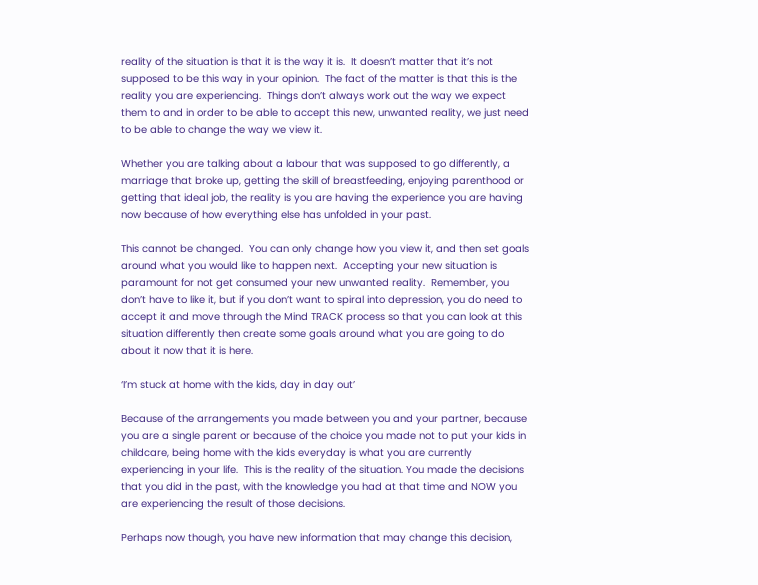reality of the situation is that it is the way it is.  It doesn’t matter that it’s not supposed to be this way in your opinion.  The fact of the matter is that this is the reality you are experiencing.  Things don’t always work out the way we expect them to and in order to be able to accept this new, unwanted reality, we just need to be able to change the way we view it.

Whether you are talking about a labour that was supposed to go differently, a marriage that broke up, getting the skill of breastfeeding, enjoying parenthood or getting that ideal job, the reality is you are having the experience you are having now because of how everything else has unfolded in your past.

This cannot be changed.  You can only change how you view it, and then set goals around what you would like to happen next.  Accepting your new situation is paramount for not get consumed your new unwanted reality.  Remember, you don’t have to like it, but if you don’t want to spiral into depression, you do need to accept it and move through the Mind TRACK process so that you can look at this situation differently then create some goals around what you are going to do about it now that it is here.

‘I’m stuck at home with the kids, day in day out’

Because of the arrangements you made between you and your partner, because you are a single parent or because of the choice you made not to put your kids in childcare, being home with the kids everyday is what you are currently experiencing in your life.  This is the reality of the situation. You made the decisions that you did in the past, with the knowledge you had at that time and NOW you are experiencing the result of those decisions.

Perhaps now though, you have new information that may change this decision,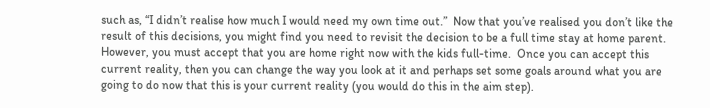such as, “I didn’t realise how much I would need my own time out.”  Now that you’ve realised you don’t like the result of this decisions, you might find you need to revisit the decision to be a full time stay at home parent.  However, you must accept that you are home right now with the kids full-time.  Once you can accept this current reality, then you can change the way you look at it and perhaps set some goals around what you are going to do now that this is your current reality (you would do this in the aim step).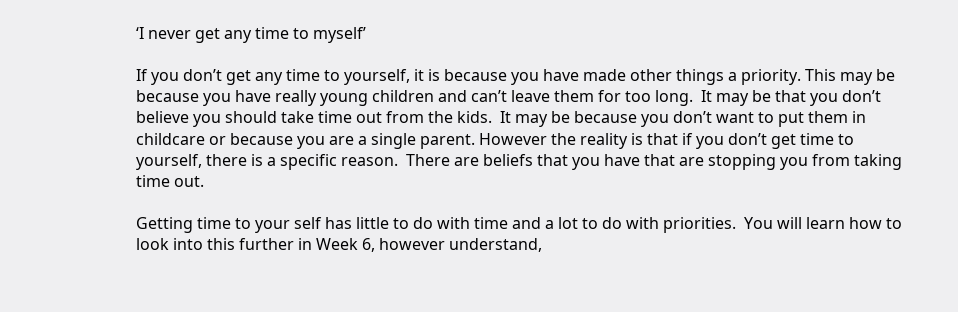‘I never get any time to myself’

If you don’t get any time to yourself, it is because you have made other things a priority. This may be because you have really young children and can’t leave them for too long.  It may be that you don’t believe you should take time out from the kids.  It may be because you don’t want to put them in childcare or because you are a single parent. However the reality is that if you don’t get time to yourself, there is a specific reason.  There are beliefs that you have that are stopping you from taking time out.

Getting time to your self has little to do with time and a lot to do with priorities.  You will learn how to look into this further in Week 6, however understand,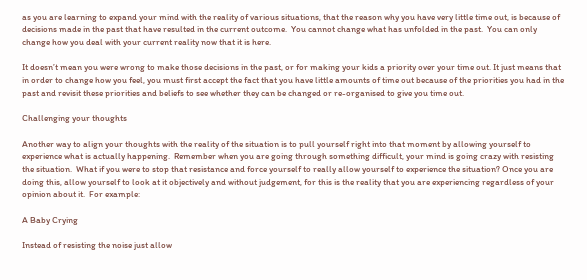as you are learning to expand your mind with the reality of various situations, that the reason why you have very little time out, is because of decisions made in the past that have resulted in the current outcome.  You cannot change what has unfolded in the past.  You can only change how you deal with your current reality now that it is here.

It doesn’t mean you were wrong to make those decisions in the past, or for making your kids a priority over your time out. It just means that in order to change how you feel, you must first accept the fact that you have little amounts of time out because of the priorities you had in the past and revisit these priorities and beliefs to see whether they can be changed or re-organised to give you time out.

Challenging your thoughts

Another way to align your thoughts with the reality of the situation is to pull yourself right into that moment by allowing yourself to experience what is actually happening.  Remember when you are going through something difficult, your mind is going crazy with resisting the situation.  What if you were to stop that resistance and force yourself to really allow yourself to experience the situation? Once you are doing this, allow yourself to look at it objectively and without judgement, for this is the reality that you are experiencing regardless of your opinion about it.  For example:

A Baby Crying

Instead of resisting the noise just allow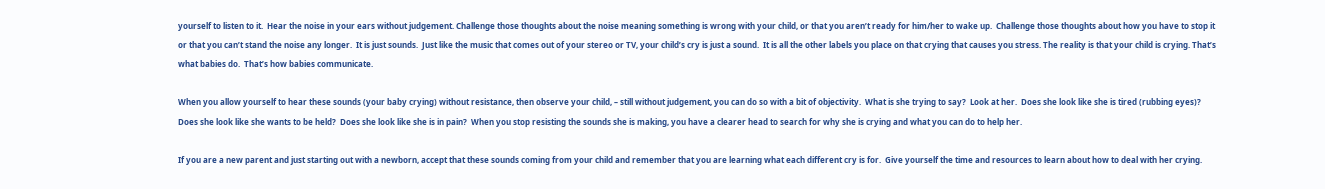yourself to listen to it.  Hear the noise in your ears without judgement. Challenge those thoughts about the noise meaning something is wrong with your child, or that you aren’t ready for him/her to wake up.  Challenge those thoughts about how you have to stop it or that you can’t stand the noise any longer.  It is just sounds.  Just like the music that comes out of your stereo or TV, your child’s cry is just a sound.  It is all the other labels you place on that crying that causes you stress. The reality is that your child is crying. That’s what babies do.  That’s how babies communicate.

When you allow yourself to hear these sounds (your baby crying) without resistance, then observe your child, – still without judgement, you can do so with a bit of objectivity.  What is she trying to say?  Look at her.  Does she look like she is tired (rubbing eyes)?  Does she look like she wants to be held?  Does she look like she is in pain?  When you stop resisting the sounds she is making, you have a clearer head to search for why she is crying and what you can do to help her.

If you are a new parent and just starting out with a newborn, accept that these sounds coming from your child and remember that you are learning what each different cry is for.  Give yourself the time and resources to learn about how to deal with her crying.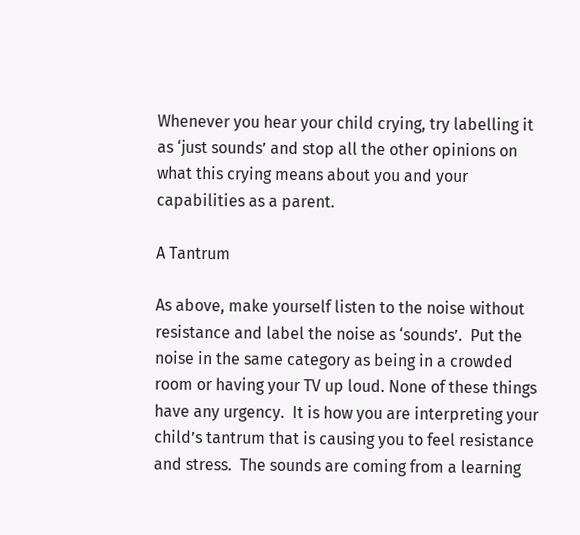Whenever you hear your child crying, try labelling it as ‘just sounds’ and stop all the other opinions on what this crying means about you and your capabilities as a parent.

A Tantrum

As above, make yourself listen to the noise without resistance and label the noise as ‘sounds’.  Put the noise in the same category as being in a crowded room or having your TV up loud. None of these things have any urgency.  It is how you are interpreting your child’s tantrum that is causing you to feel resistance and stress.  The sounds are coming from a learning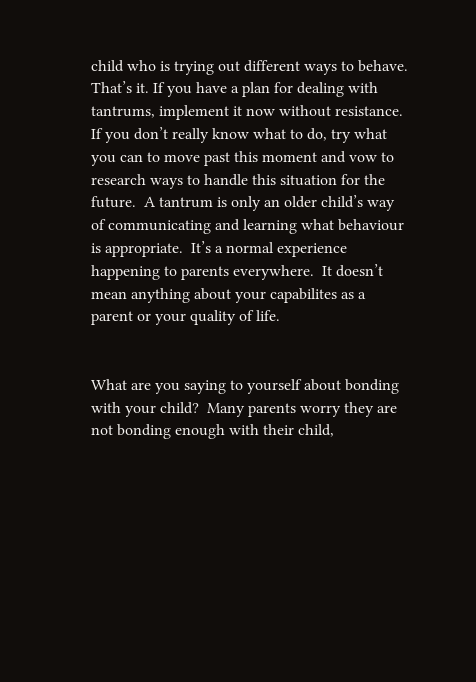child who is trying out different ways to behave.  That’s it. If you have a plan for dealing with tantrums, implement it now without resistance.  If you don’t really know what to do, try what you can to move past this moment and vow to research ways to handle this situation for the future.  A tantrum is only an older child’s way of communicating and learning what behaviour is appropriate.  It’s a normal experience happening to parents everywhere.  It doesn’t mean anything about your capabilites as a parent or your quality of life.


What are you saying to yourself about bonding with your child?  Many parents worry they are not bonding enough with their child,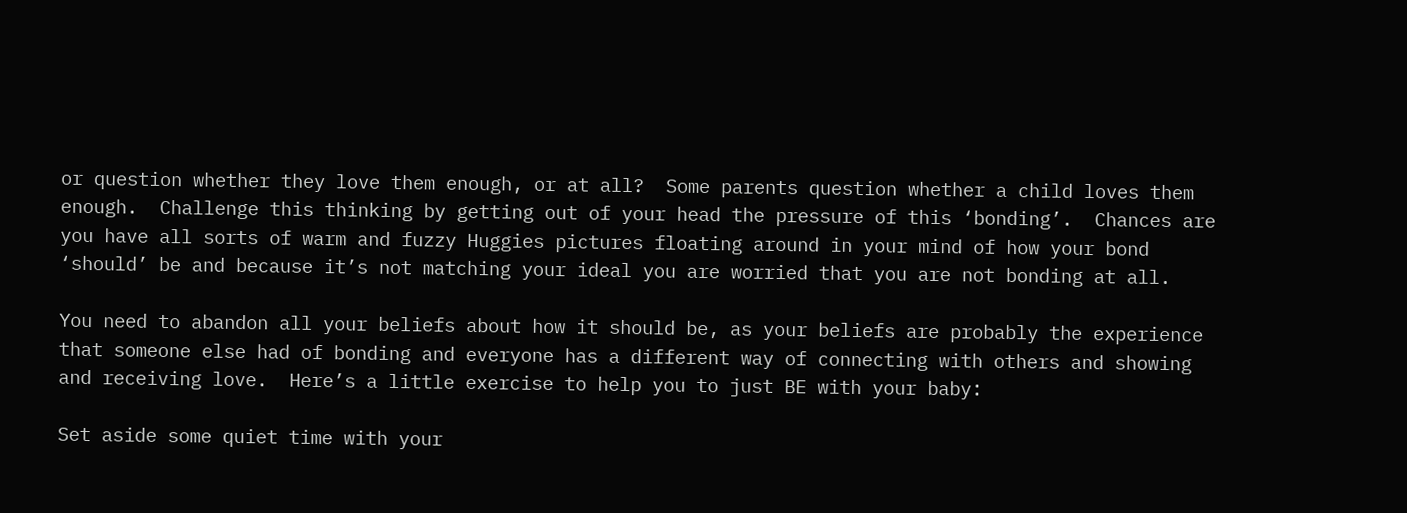or question whether they love them enough, or at all?  Some parents question whether a child loves them enough.  Challenge this thinking by getting out of your head the pressure of this ‘bonding’.  Chances are you have all sorts of warm and fuzzy Huggies pictures floating around in your mind of how your bond ‘should’ be and because it’s not matching your ideal you are worried that you are not bonding at all.

You need to abandon all your beliefs about how it should be, as your beliefs are probably the experience that someone else had of bonding and everyone has a different way of connecting with others and showing and receiving love.  Here’s a little exercise to help you to just BE with your baby:

Set aside some quiet time with your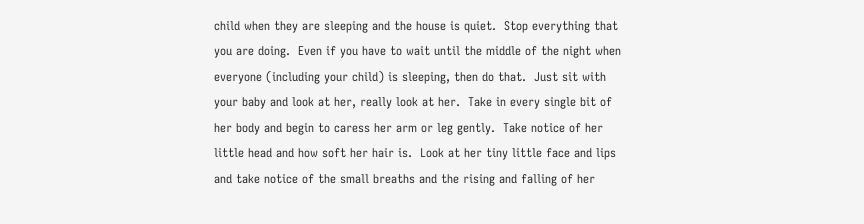child when they are sleeping and the house is quiet.  Stop everything that you are doing.  Even if you have to wait until the middle of the night when everyone (including your child) is sleeping, then do that.  Just sit with your baby and look at her, really look at her.  Take in every single bit of her body and begin to caress her arm or leg gently.  Take notice of her little head and how soft her hair is.  Look at her tiny little face and lips and take notice of the small breaths and the rising and falling of her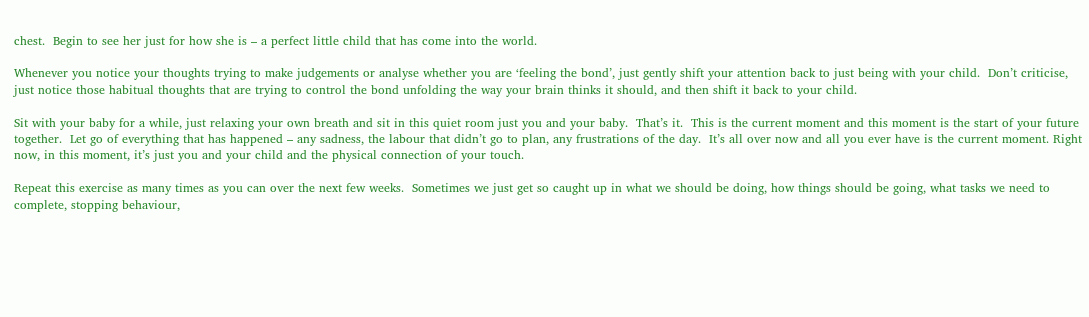chest.  Begin to see her just for how she is – a perfect little child that has come into the world.

Whenever you notice your thoughts trying to make judgements or analyse whether you are ‘feeling the bond’, just gently shift your attention back to just being with your child.  Don’t criticise, just notice those habitual thoughts that are trying to control the bond unfolding the way your brain thinks it should, and then shift it back to your child.

Sit with your baby for a while, just relaxing your own breath and sit in this quiet room just you and your baby.  That’s it.  This is the current moment and this moment is the start of your future together.  Let go of everything that has happened – any sadness, the labour that didn’t go to plan, any frustrations of the day.  It’s all over now and all you ever have is the current moment. Right now, in this moment, it’s just you and your child and the physical connection of your touch.

Repeat this exercise as many times as you can over the next few weeks.  Sometimes we just get so caught up in what we should be doing, how things should be going, what tasks we need to complete, stopping behaviour,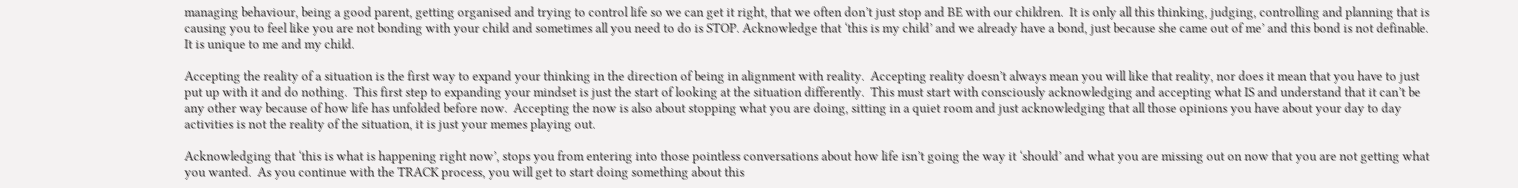managing behaviour, being a good parent, getting organised and trying to control life so we can get it right, that we often don’t just stop and BE with our children.  It is only all this thinking, judging, controlling and planning that is causing you to feel like you are not bonding with your child and sometimes all you need to do is STOP. Acknowledge that ‘this is my child’ and we already have a bond, just because she came out of me’ and this bond is not definable.  It is unique to me and my child.

Accepting the reality of a situation is the first way to expand your thinking in the direction of being in alignment with reality.  Accepting reality doesn’t always mean you will like that reality, nor does it mean that you have to just put up with it and do nothing.  This first step to expanding your mindset is just the start of looking at the situation differently.  This must start with consciously acknowledging and accepting what IS and understand that it can’t be any other way because of how life has unfolded before now.  Accepting the now is also about stopping what you are doing, sitting in a quiet room and just acknowledging that all those opinions you have about your day to day activities is not the reality of the situation, it is just your memes playing out.

Acknowledging that ‘this is what is happening right now’, stops you from entering into those pointless conversations about how life isn’t going the way it ‘should’ and what you are missing out on now that you are not getting what you wanted.  As you continue with the TRACK process, you will get to start doing something about this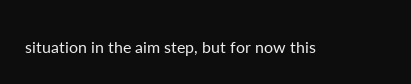situation in the aim step, but for now this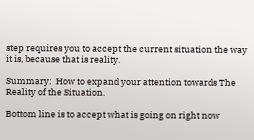step requires you to accept the current situation the way it is, because that is reality.

Summary:  How to expand your attention towards The Reality of the Situation.

Bottom line is to accept what is going on right now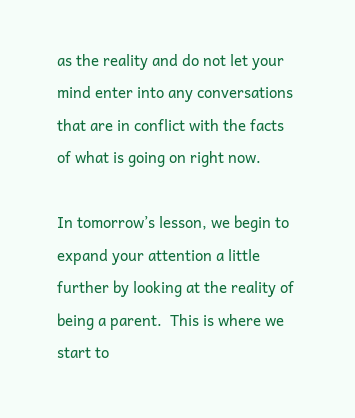as the reality and do not let your mind enter into any conversations that are in conflict with the facts of what is going on right now.

In tomorrow’s lesson, we begin to expand your attention a little further by looking at the reality of being a parent.  This is where we start to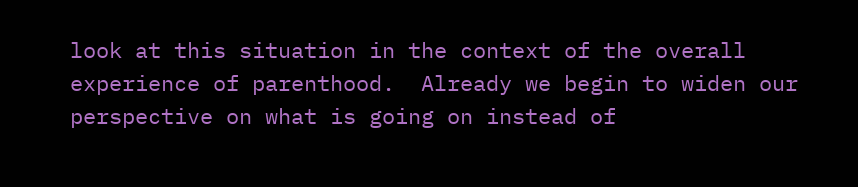look at this situation in the context of the overall experience of parenthood.  Already we begin to widen our perspective on what is going on instead of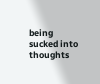being sucked into thoughts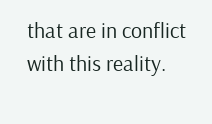that are in conflict with this reality.